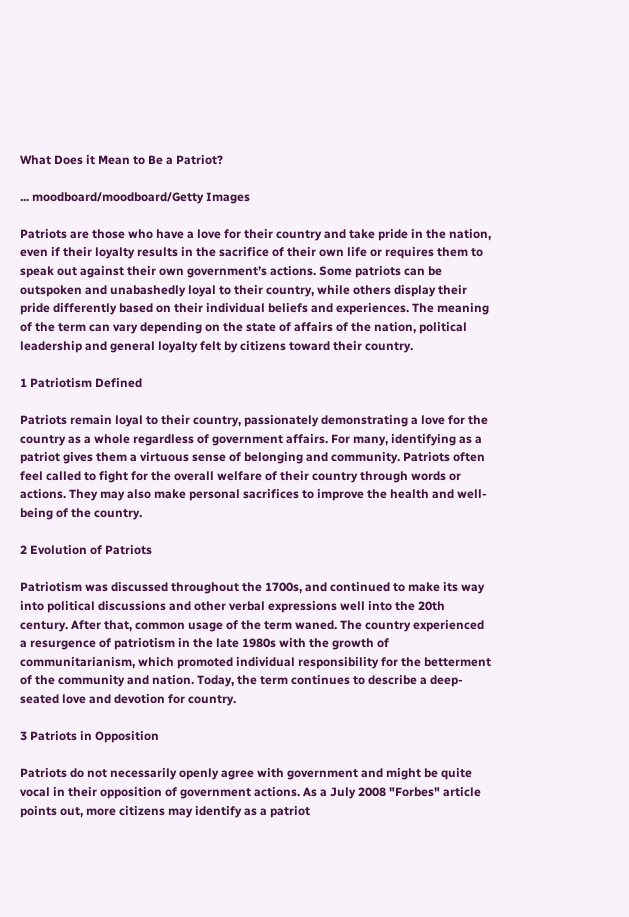What Does it Mean to Be a Patriot?

... moodboard/moodboard/Getty Images

Patriots are those who have a love for their country and take pride in the nation, even if their loyalty results in the sacrifice of their own life or requires them to speak out against their own government’s actions. Some patriots can be outspoken and unabashedly loyal to their country, while others display their pride differently based on their individual beliefs and experiences. The meaning of the term can vary depending on the state of affairs of the nation, political leadership and general loyalty felt by citizens toward their country.

1 Patriotism Defined

Patriots remain loyal to their country, passionately demonstrating a love for the country as a whole regardless of government affairs. For many, identifying as a patriot gives them a virtuous sense of belonging and community. Patriots often feel called to fight for the overall welfare of their country through words or actions. They may also make personal sacrifices to improve the health and well-being of the country.

2 Evolution of Patriots

Patriotism was discussed throughout the 1700s, and continued to make its way into political discussions and other verbal expressions well into the 20th century. After that, common usage of the term waned. The country experienced a resurgence of patriotism in the late 1980s with the growth of communitarianism, which promoted individual responsibility for the betterment of the community and nation. Today, the term continues to describe a deep-seated love and devotion for country.

3 Patriots in Opposition

Patriots do not necessarily openly agree with government and might be quite vocal in their opposition of government actions. As a July 2008 "Forbes" article points out, more citizens may identify as a patriot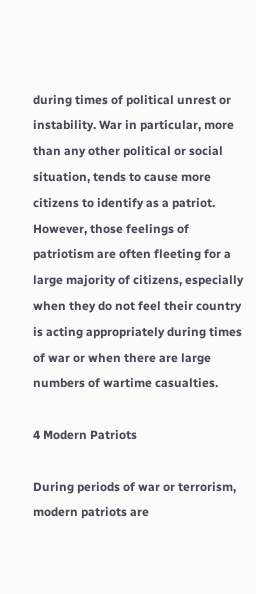during times of political unrest or instability. War in particular, more than any other political or social situation, tends to cause more citizens to identify as a patriot. However, those feelings of patriotism are often fleeting for a large majority of citizens, especially when they do not feel their country is acting appropriately during times of war or when there are large numbers of wartime casualties.

4 Modern Patriots

During periods of war or terrorism, modern patriots are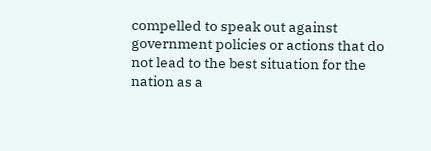compelled to speak out against government policies or actions that do not lead to the best situation for the nation as a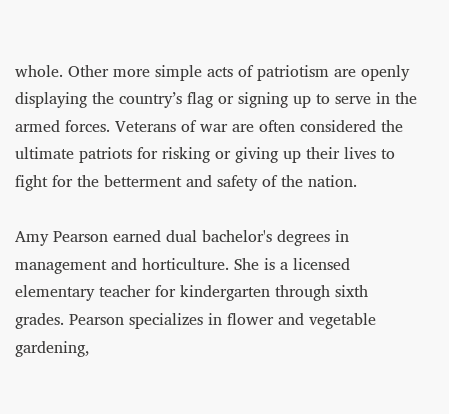whole. Other more simple acts of patriotism are openly displaying the country’s flag or signing up to serve in the armed forces. Veterans of war are often considered the ultimate patriots for risking or giving up their lives to fight for the betterment and safety of the nation.

Amy Pearson earned dual bachelor's degrees in management and horticulture. She is a licensed elementary teacher for kindergarten through sixth grades. Pearson specializes in flower and vegetable gardening,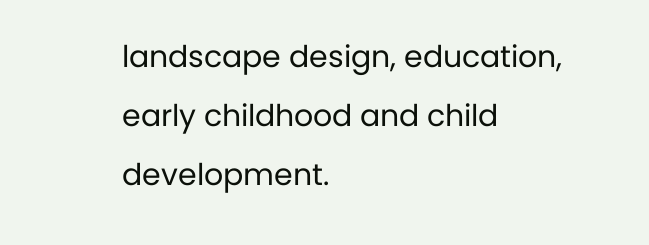landscape design, education, early childhood and child development.